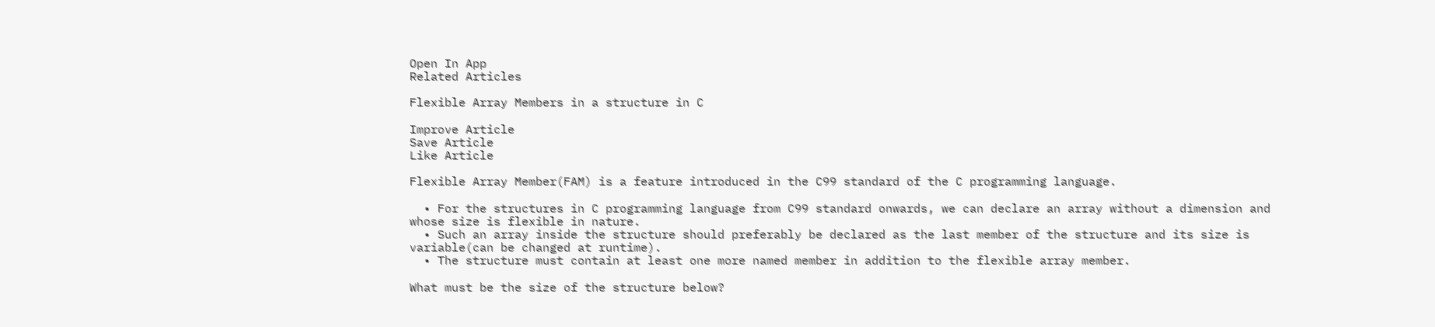Open In App
Related Articles

Flexible Array Members in a structure in C

Improve Article
Save Article
Like Article

Flexible Array Member(FAM) is a feature introduced in the C99 standard of the C programming language.

  • For the structures in C programming language from C99 standard onwards, we can declare an array without a dimension and whose size is flexible in nature.
  • Such an array inside the structure should preferably be declared as the last member of the structure and its size is variable(can be changed at runtime).
  • The structure must contain at least one more named member in addition to the flexible array member.

What must be the size of the structure below?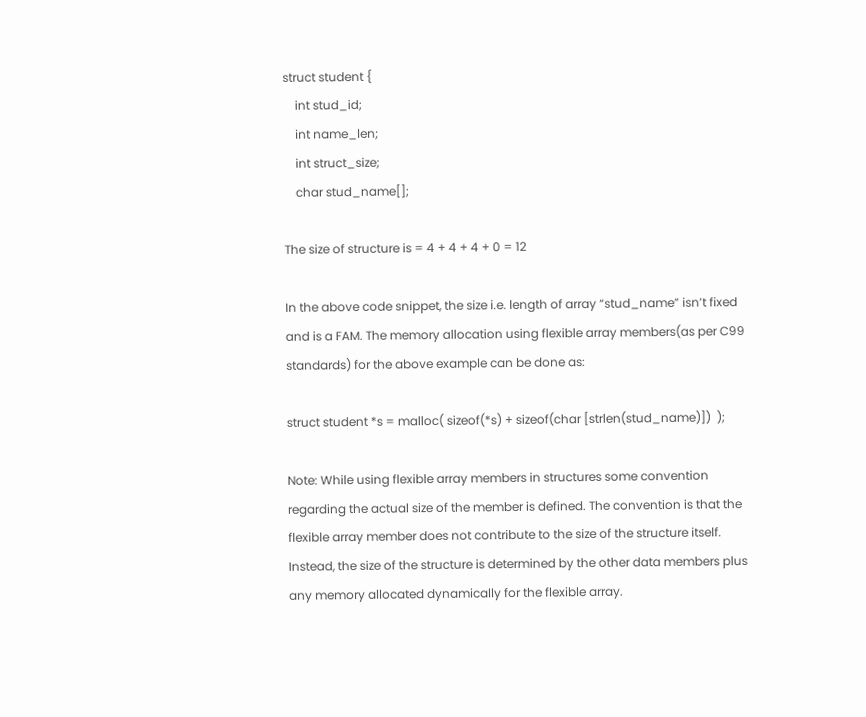struct student {
    int stud_id;
    int name_len;
    int struct_size;
    char stud_name[];

The size of structure is = 4 + 4 + 4 + 0 = 12

In the above code snippet, the size i.e. length of array “stud_name” isn’t fixed and is a FAM. The memory allocation using flexible array members(as per C99 standards) for the above example can be done as:

struct student *s = malloc( sizeof(*s) + sizeof(char [strlen(stud_name)])  );

Note: While using flexible array members in structures some convention regarding the actual size of the member is defined. The convention is that the flexible array member does not contribute to the size of the structure itself. Instead, the size of the structure is determined by the other data members plus any memory allocated dynamically for the flexible array.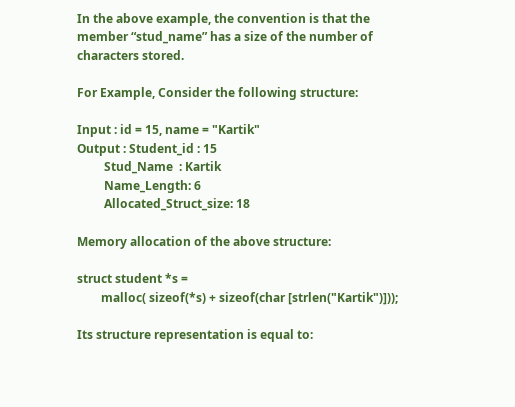In the above example, the convention is that the member “stud_name” has a size of the number of characters stored.

For Example, Consider the following structure:

Input : id = 15, name = "Kartik"
Output : Student_id : 15
         Stud_Name  : Kartik
         Name_Length: 6
         Allocated_Struct_size: 18

Memory allocation of the above structure:

struct student *s =
        malloc( sizeof(*s) + sizeof(char [strlen("Kartik")]));

Its structure representation is equal to: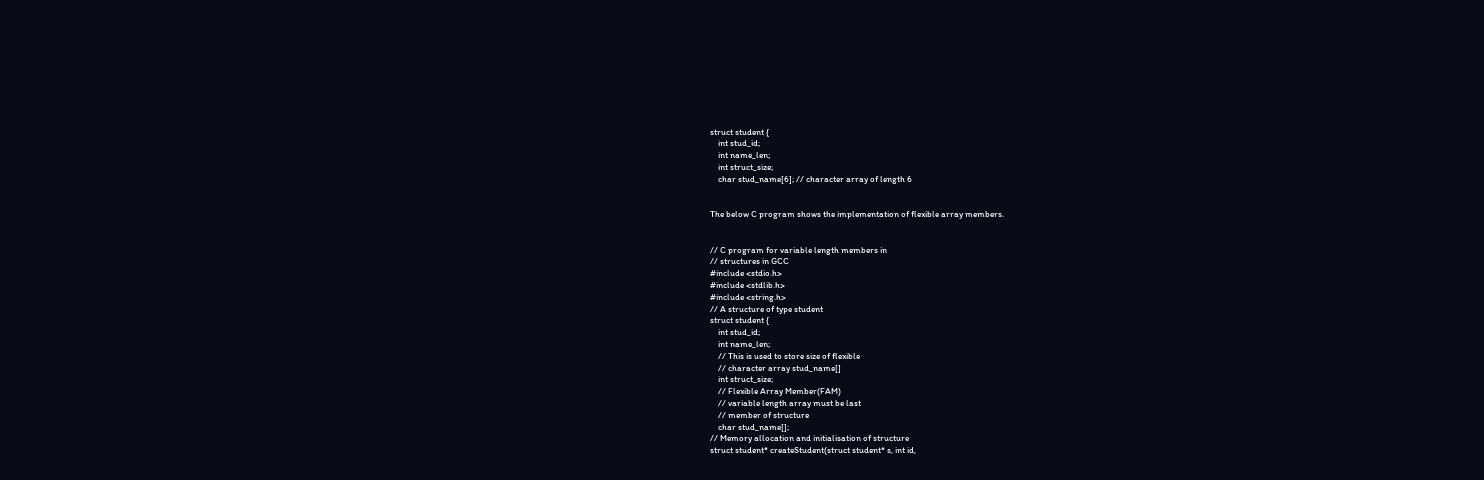struct student {
    int stud_id;
    int name_len;
    int struct_size;
    char stud_name[6]; // character array of length 6


The below C program shows the implementation of flexible array members.


// C program for variable length members in
// structures in GCC
#include <stdio.h>
#include <stdlib.h>
#include <string.h>
// A structure of type student
struct student {
    int stud_id;
    int name_len;
    // This is used to store size of flexible
    // character array stud_name[]
    int struct_size;
    // Flexible Array Member(FAM)
    // variable length array must be last
    // member of structure
    char stud_name[];
// Memory allocation and initialisation of structure
struct student* createStudent(struct student* s, int id,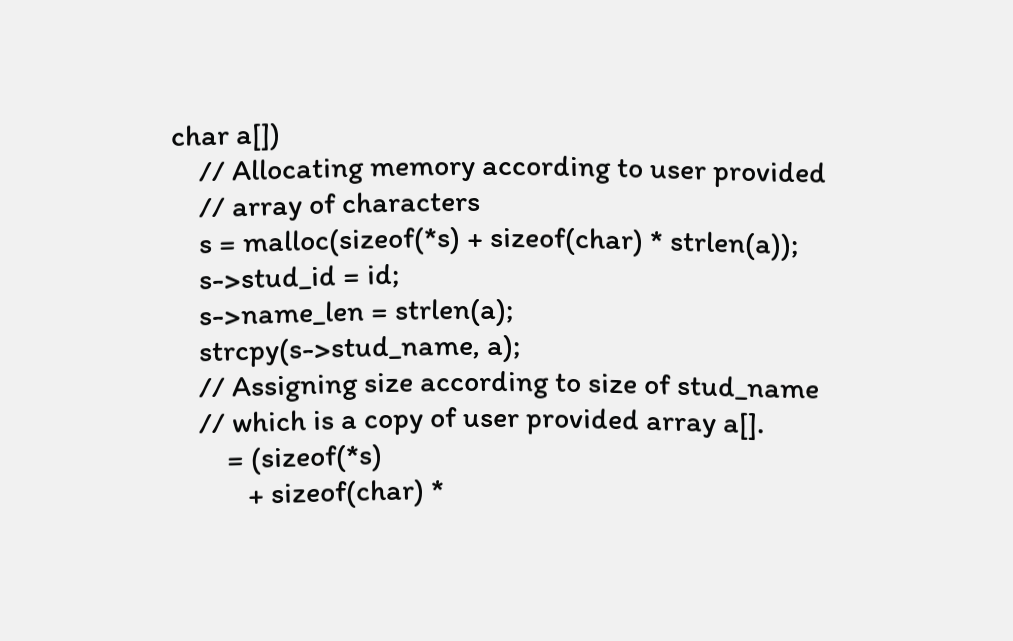char a[])
    // Allocating memory according to user provided
    // array of characters
    s = malloc(sizeof(*s) + sizeof(char) * strlen(a));
    s->stud_id = id;
    s->name_len = strlen(a);
    strcpy(s->stud_name, a);
    // Assigning size according to size of stud_name
    // which is a copy of user provided array a[].
        = (sizeof(*s)
           + sizeof(char) *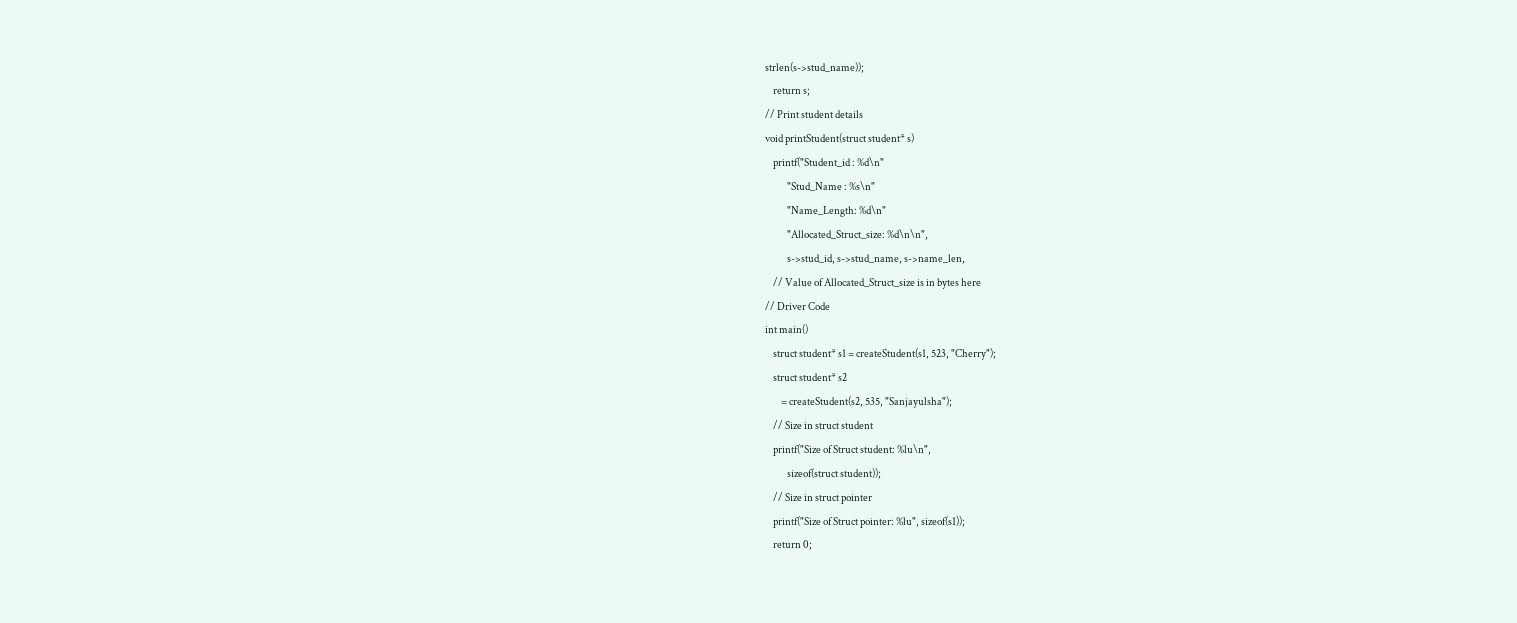strlen(s->stud_name));
    return s;
// Print student details
void printStudent(struct student* s)
    printf("Student_id : %d\n"
           "Stud_Name : %s\n"
           "Name_Length: %d\n"
           "Allocated_Struct_size: %d\n\n",
           s->stud_id, s->stud_name, s->name_len,
    // Value of Allocated_Struct_size is in bytes here
// Driver Code
int main()
    struct student* s1 = createStudent(s1, 523, "Cherry");
    struct student* s2
        = createStudent(s2, 535, "Sanjayulsha");
    // Size in struct student
    printf("Size of Struct student: %lu\n",
           sizeof(struct student));
    // Size in struct pointer
    printf("Size of Struct pointer: %lu", sizeof(s1));
    return 0;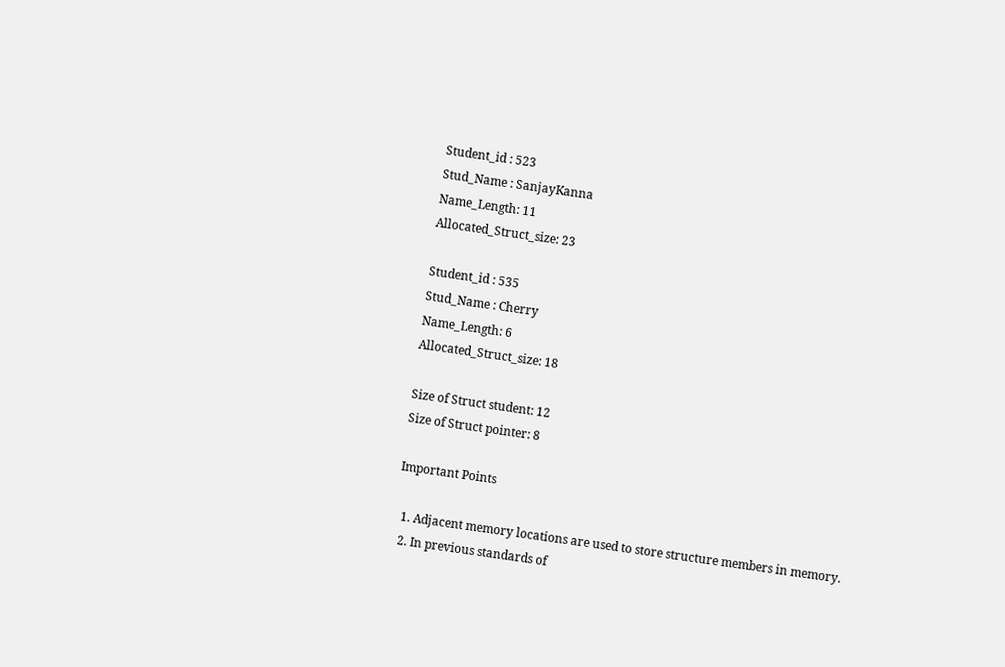Student_id : 523
Stud_Name : SanjayKanna
Name_Length: 11
Allocated_Struct_size: 23

Student_id : 535
Stud_Name : Cherry
Name_Length: 6
Allocated_Struct_size: 18

Size of Struct student: 12
Size of Struct pointer: 8

Important Points

  1. Adjacent memory locations are used to store structure members in memory.
  2. In previous standards of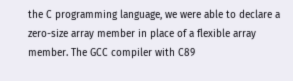the C programming language, we were able to declare a zero-size array member in place of a flexible array member. The GCC compiler with C89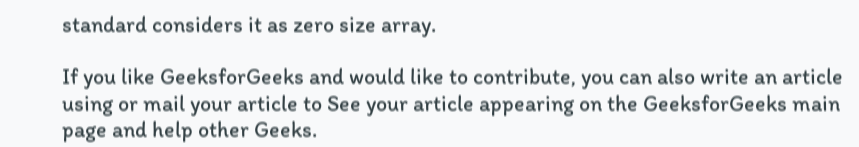standard considers it as zero size array.

If you like GeeksforGeeks and would like to contribute, you can also write an article using or mail your article to See your article appearing on the GeeksforGeeks main page and help other Geeks.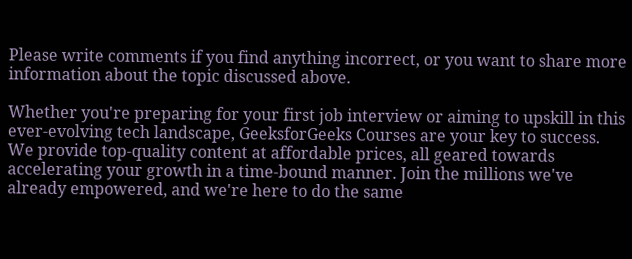Please write comments if you find anything incorrect, or you want to share more information about the topic discussed above.

Whether you're preparing for your first job interview or aiming to upskill in this ever-evolving tech landscape, GeeksforGeeks Courses are your key to success. We provide top-quality content at affordable prices, all geared towards accelerating your growth in a time-bound manner. Join the millions we've already empowered, and we're here to do the same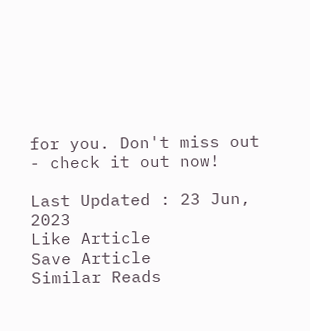for you. Don't miss out - check it out now!

Last Updated : 23 Jun, 2023
Like Article
Save Article
Similar Reads